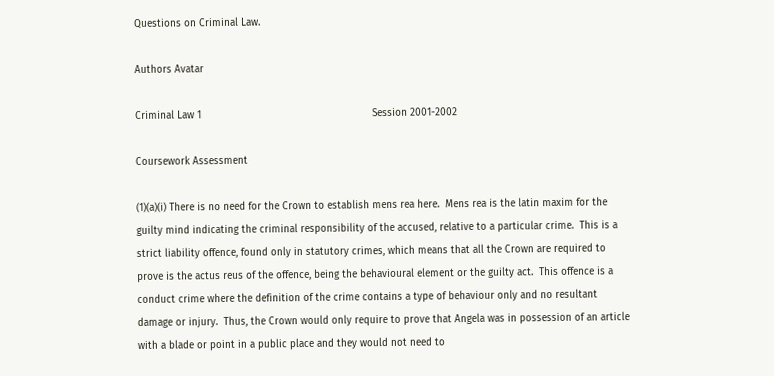Questions on Criminal Law.

Authors Avatar

Criminal Law 1                                                         Session 2001-2002

Coursework Assessment

(1)(a)(i) There is no need for the Crown to establish mens rea here.  Mens rea is the latin maxim for the guilty mind indicating the criminal responsibility of the accused, relative to a particular crime.  This is a strict liability offence, found only in statutory crimes, which means that all the Crown are required to prove is the actus reus of the offence, being the behavioural element or the guilty act.  This offence is a conduct crime where the definition of the crime contains a type of behaviour only and no resultant damage or injury.  Thus, the Crown would only require to prove that Angela was in possession of an article with a blade or point in a public place and they would not need to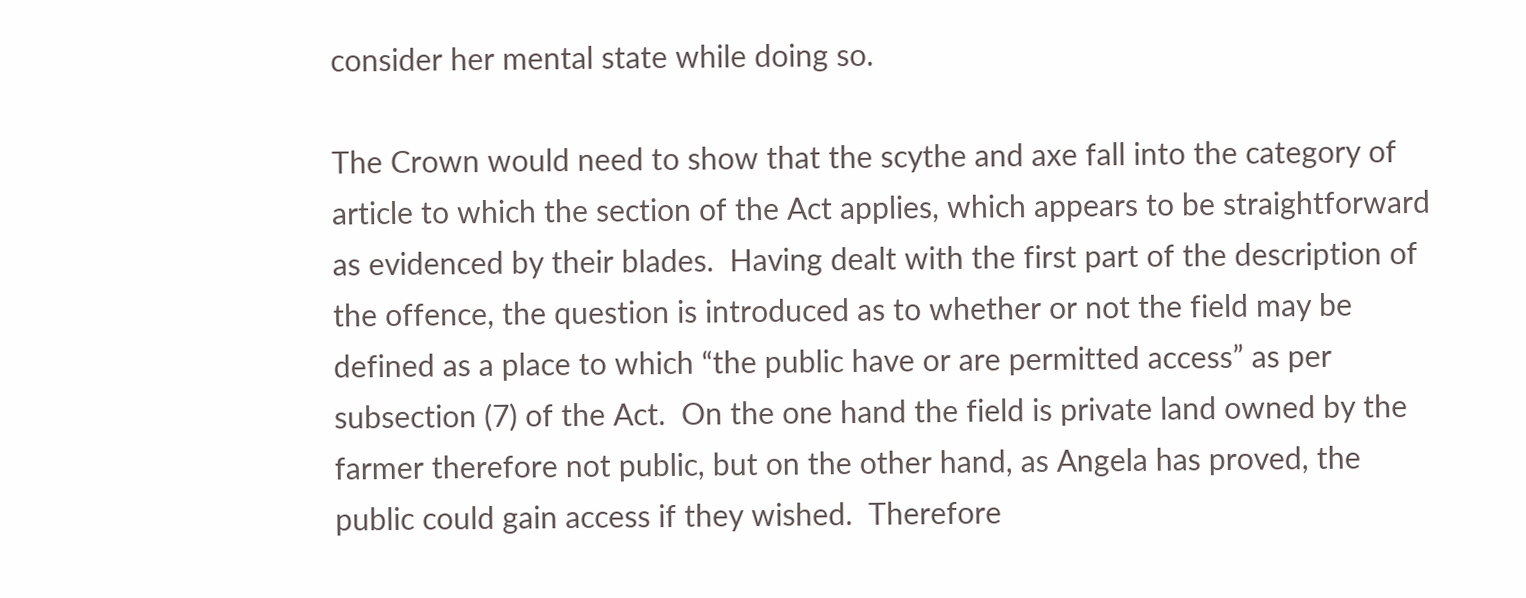consider her mental state while doing so.

The Crown would need to show that the scythe and axe fall into the category of article to which the section of the Act applies, which appears to be straightforward as evidenced by their blades.  Having dealt with the first part of the description of the offence, the question is introduced as to whether or not the field may be defined as a place to which “the public have or are permitted access” as per subsection (7) of the Act.  On the one hand the field is private land owned by the farmer therefore not public, but on the other hand, as Angela has proved, the public could gain access if they wished.  Therefore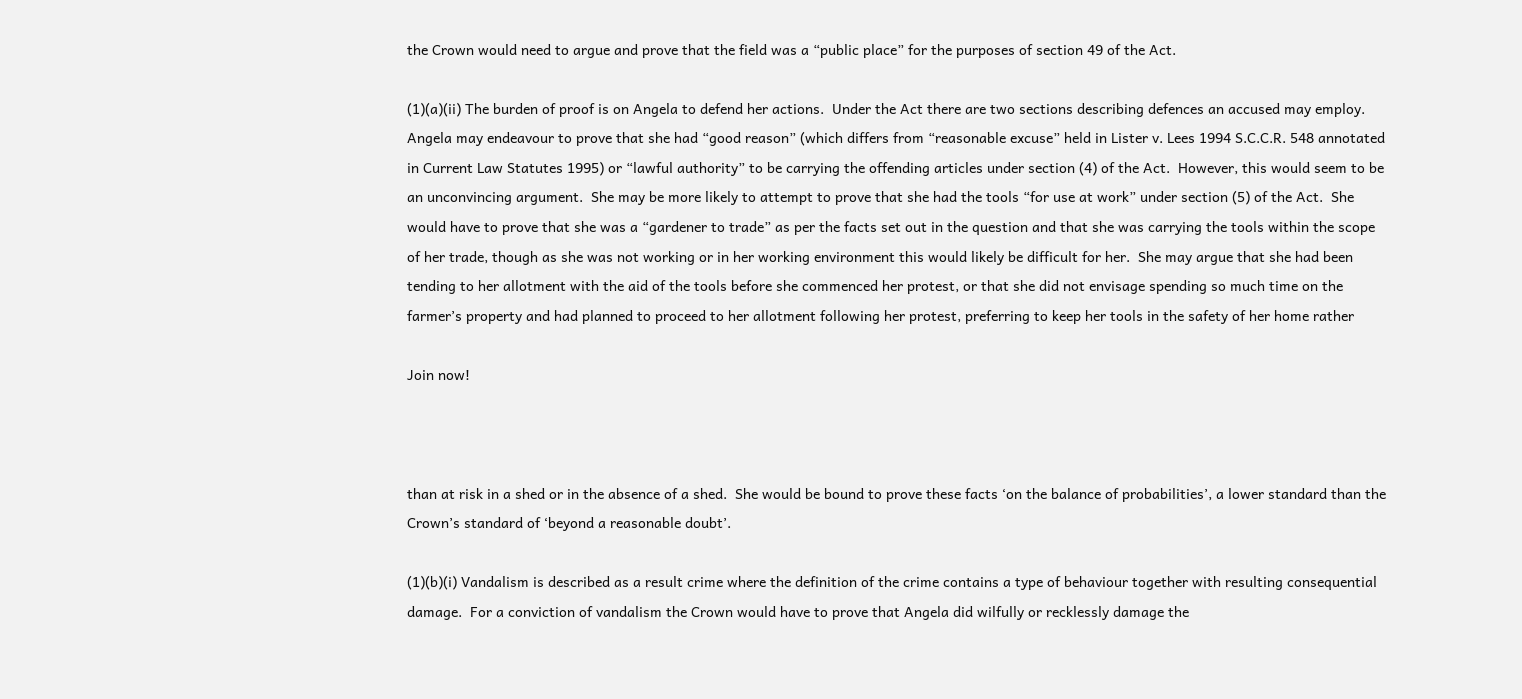the Crown would need to argue and prove that the field was a “public place” for the purposes of section 49 of the Act.

(1)(a)(ii) The burden of proof is on Angela to defend her actions.  Under the Act there are two sections describing defences an accused may employ.  Angela may endeavour to prove that she had “good reason” (which differs from “reasonable excuse” held in Lister v. Lees 1994 S.C.C.R. 548 annotated in Current Law Statutes 1995) or “lawful authority” to be carrying the offending articles under section (4) of the Act.  However, this would seem to be an unconvincing argument.  She may be more likely to attempt to prove that she had the tools “for use at work” under section (5) of the Act.  She would have to prove that she was a “gardener to trade” as per the facts set out in the question and that she was carrying the tools within the scope of her trade, though as she was not working or in her working environment this would likely be difficult for her.  She may argue that she had been tending to her allotment with the aid of the tools before she commenced her protest, or that she did not envisage spending so much time on the farmer’s property and had planned to proceed to her allotment following her protest, preferring to keep her tools in the safety of her home rather

Join now!



than at risk in a shed or in the absence of a shed.  She would be bound to prove these facts ‘on the balance of probabilities’, a lower standard than the Crown’s standard of ‘beyond a reasonable doubt’.

(1)(b)(i) Vandalism is described as a result crime where the definition of the crime contains a type of behaviour together with resulting consequential damage.  For a conviction of vandalism the Crown would have to prove that Angela did wilfully or recklessly damage the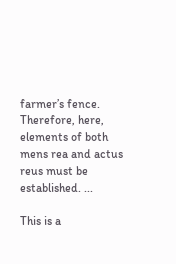farmer’s fence.  Therefore, here, elements of both mens rea and actus reus must be established. ...

This is a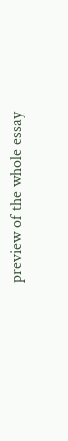preview of the whole essay